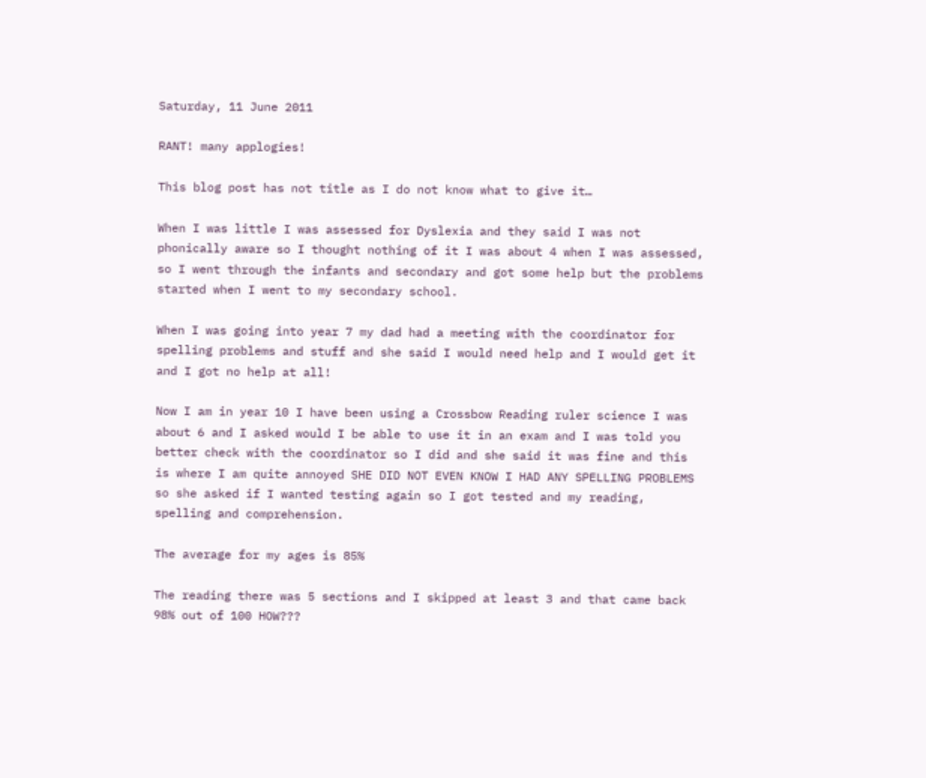Saturday, 11 June 2011

RANT! many applogies!

This blog post has not title as I do not know what to give it…

When I was little I was assessed for Dyslexia and they said I was not phonically aware so I thought nothing of it I was about 4 when I was assessed, so I went through the infants and secondary and got some help but the problems started when I went to my secondary school.

When I was going into year 7 my dad had a meeting with the coordinator for spelling problems and stuff and she said I would need help and I would get it and I got no help at all!

Now I am in year 10 I have been using a Crossbow Reading ruler science I was about 6 and I asked would I be able to use it in an exam and I was told you better check with the coordinator so I did and she said it was fine and this is where I am quite annoyed SHE DID NOT EVEN KNOW I HAD ANY SPELLING PROBLEMS so she asked if I wanted testing again so I got tested and my reading, spelling and comprehension.

The average for my ages is 85%

The reading there was 5 sections and I skipped at least 3 and that came back 98% out of 100 HOW???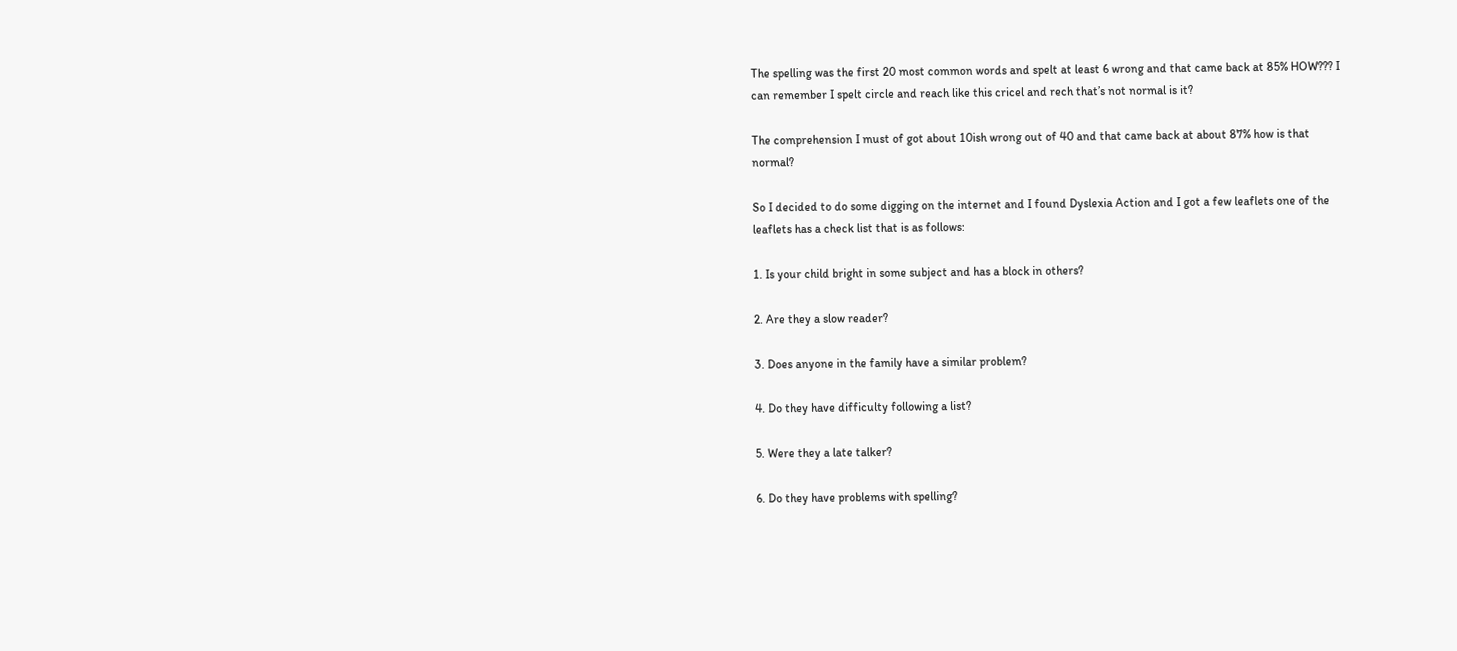The spelling was the first 20 most common words and spelt at least 6 wrong and that came back at 85% HOW??? I can remember I spelt circle and reach like this cricel and rech that’s not normal is it?

The comprehension I must of got about 10ish wrong out of 40 and that came back at about 87% how is that normal?

So I decided to do some digging on the internet and I found Dyslexia Action and I got a few leaflets one of the leaflets has a check list that is as follows:

1. Is your child bright in some subject and has a block in others?

2. Are they a slow reader?

3. Does anyone in the family have a similar problem?

4. Do they have difficulty following a list?

5. Were they a late talker?

6. Do they have problems with spelling?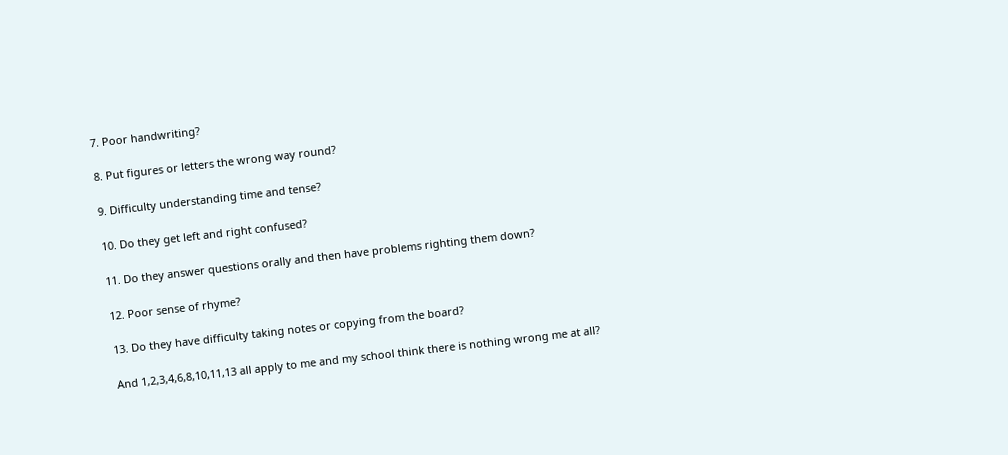7. Poor handwriting?

8. Put figures or letters the wrong way round?

9. Difficulty understanding time and tense?

10. Do they get left and right confused?

11. Do they answer questions orally and then have problems righting them down?

12. Poor sense of rhyme?

13. Do they have difficulty taking notes or copying from the board?

And 1,2,3,4,6,8,10,11,13 all apply to me and my school think there is nothing wrong me at all?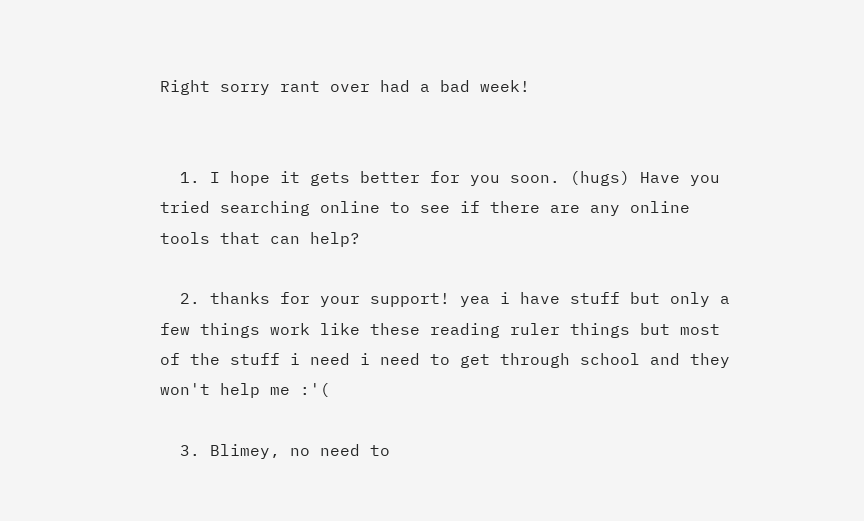Right sorry rant over had a bad week!


  1. I hope it gets better for you soon. (hugs) Have you tried searching online to see if there are any online tools that can help?

  2. thanks for your support! yea i have stuff but only a few things work like these reading ruler things but most of the stuff i need i need to get through school and they won't help me :'(

  3. Blimey, no need to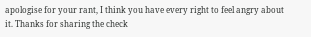apologise for your rant, I think you have every right to feel angry about it. Thanks for sharing the check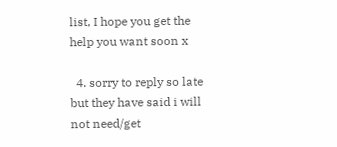list, I hope you get the help you want soon x

  4. sorry to reply so late but they have said i will not need/get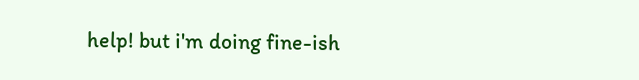help! but i'm doing fine-ish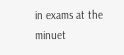in exams at the minuet